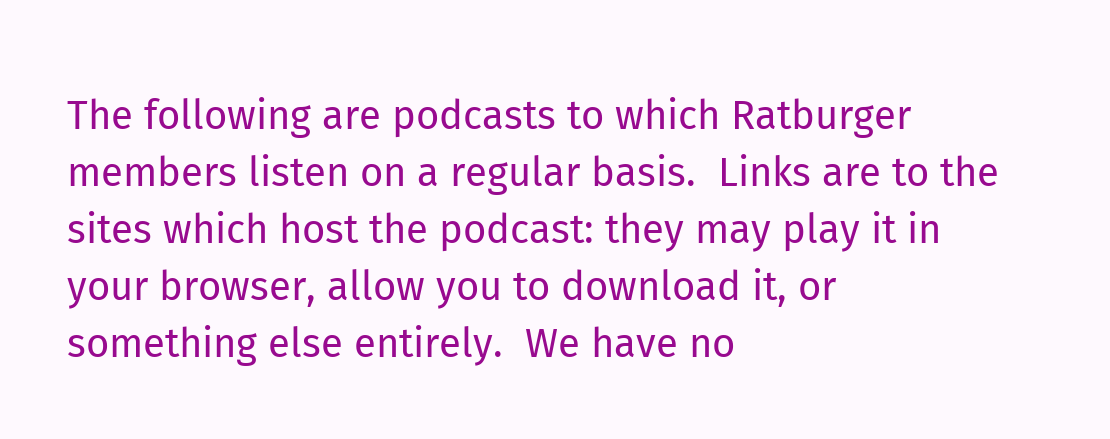The following are podcasts to which Ratburger members listen on a regular basis.  Links are to the sites which host the podcast: they may play it in your browser, allow you to download it, or something else entirely.  We have no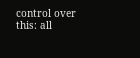control over this: all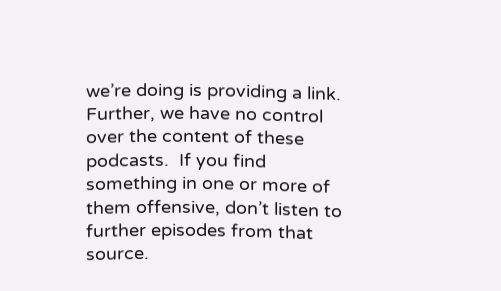we’re doing is providing a link.  Further, we have no control over the content of these podcasts.  If you find something in one or more of them offensive, don’t listen to further episodes from that source.